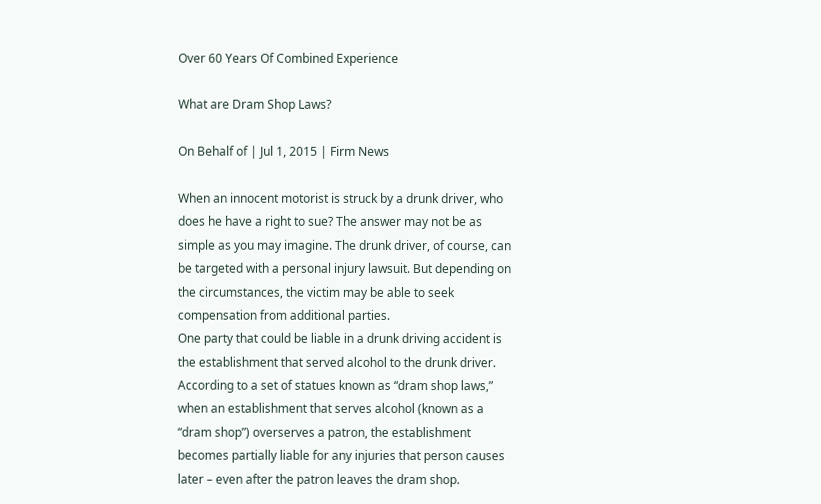Over 60 Years Of Combined Experience

What are Dram Shop Laws?

On Behalf of | Jul 1, 2015 | Firm News

When an innocent motorist is struck by a drunk driver, who does he have a right to sue? The answer may not be as simple as you may imagine. The drunk driver, of course, can be targeted with a personal injury lawsuit. But depending on the circumstances, the victim may be able to seek compensation from additional parties.
One party that could be liable in a drunk driving accident is the establishment that served alcohol to the drunk driver. According to a set of statues known as “dram shop laws,” when an establishment that serves alcohol (known as a “dram shop”) overserves a patron, the establishment becomes partially liable for any injuries that person causes later – even after the patron leaves the dram shop.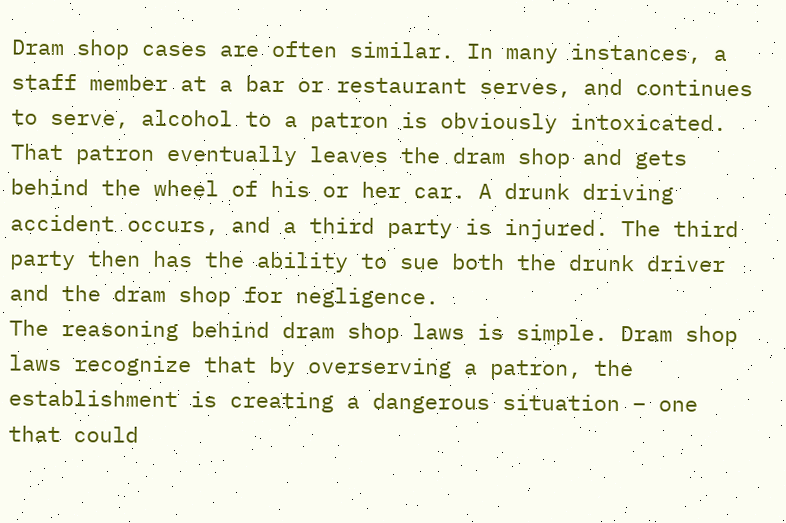Dram shop cases are often similar. In many instances, a staff member at a bar or restaurant serves, and continues to serve, alcohol to a patron is obviously intoxicated. That patron eventually leaves the dram shop and gets behind the wheel of his or her car. A drunk driving accident occurs, and a third party is injured. The third party then has the ability to sue both the drunk driver and the dram shop for negligence.
The reasoning behind dram shop laws is simple. Dram shop laws recognize that by overserving a patron, the establishment is creating a dangerous situation – one that could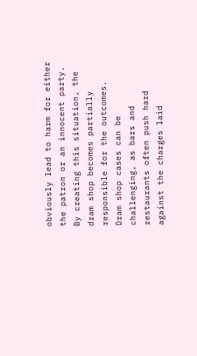obviously lead to harm for either the patron or an innocent party. By creating this situation, the dram shop becomes partially responsible for the outcomes.
Dram shop cases can be challenging, as bars and restaurants often push hard against the charges laid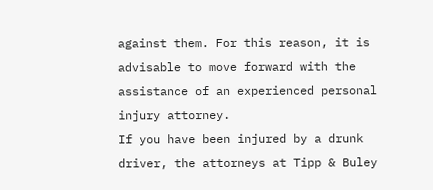against them. For this reason, it is advisable to move forward with the assistance of an experienced personal injury attorney.
If you have been injured by a drunk driver, the attorneys at Tipp & Buley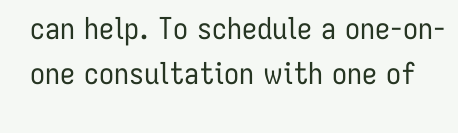can help. To schedule a one-on-one consultation with one of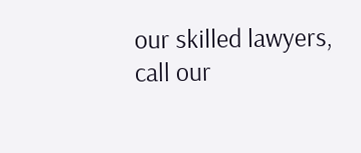our skilled lawyers, call our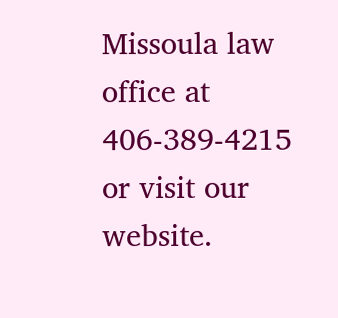Missoula law office at 406-389-4215 or visit our website.